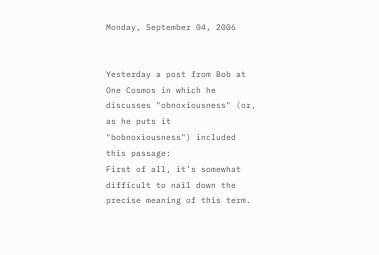Monday, September 04, 2006


Yesterday a post from Bob at One Cosmos in which he discusses "obnoxiousness" (or, as he puts it "bobnoxiousness") included this passage:
First of all, it’s somewhat difficult to nail down the precise meaning of this term.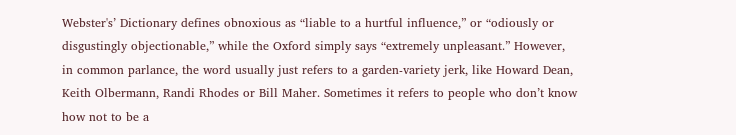Webster's’ Dictionary defines obnoxious as “liable to a hurtful influence,” or “odiously or disgustingly objectionable,” while the Oxford simply says “extremely unpleasant.” However, in common parlance, the word usually just refers to a garden-variety jerk, like Howard Dean, Keith Olbermann, Randi Rhodes or Bill Maher. Sometimes it refers to people who don’t know how not to be a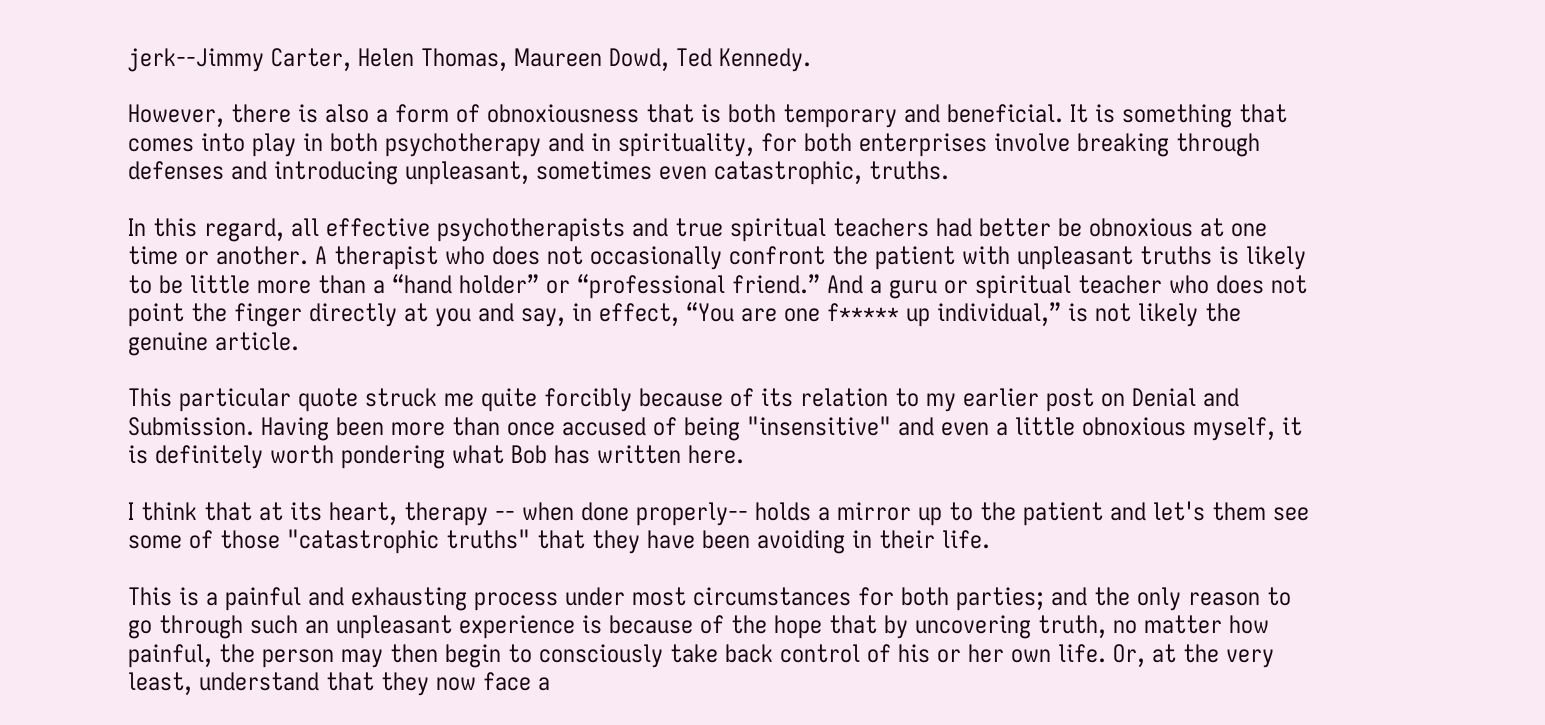jerk--Jimmy Carter, Helen Thomas, Maureen Dowd, Ted Kennedy.

However, there is also a form of obnoxiousness that is both temporary and beneficial. It is something that comes into play in both psychotherapy and in spirituality, for both enterprises involve breaking through defenses and introducing unpleasant, sometimes even catastrophic, truths.

In this regard, all effective psychotherapists and true spiritual teachers had better be obnoxious at one time or another. A therapist who does not occasionally confront the patient with unpleasant truths is likely to be little more than a “hand holder” or “professional friend.” And a guru or spiritual teacher who does not point the finger directly at you and say, in effect, “You are one f***** up individual,” is not likely the genuine article.

This particular quote struck me quite forcibly because of its relation to my earlier post on Denial and Submission. Having been more than once accused of being "insensitive" and even a little obnoxious myself, it is definitely worth pondering what Bob has written here.

I think that at its heart, therapy -- when done properly-- holds a mirror up to the patient and let's them see some of those "catastrophic truths" that they have been avoiding in their life.

This is a painful and exhausting process under most circumstances for both parties; and the only reason to go through such an unpleasant experience is because of the hope that by uncovering truth, no matter how painful, the person may then begin to consciously take back control of his or her own life. Or, at the very least, understand that they now face a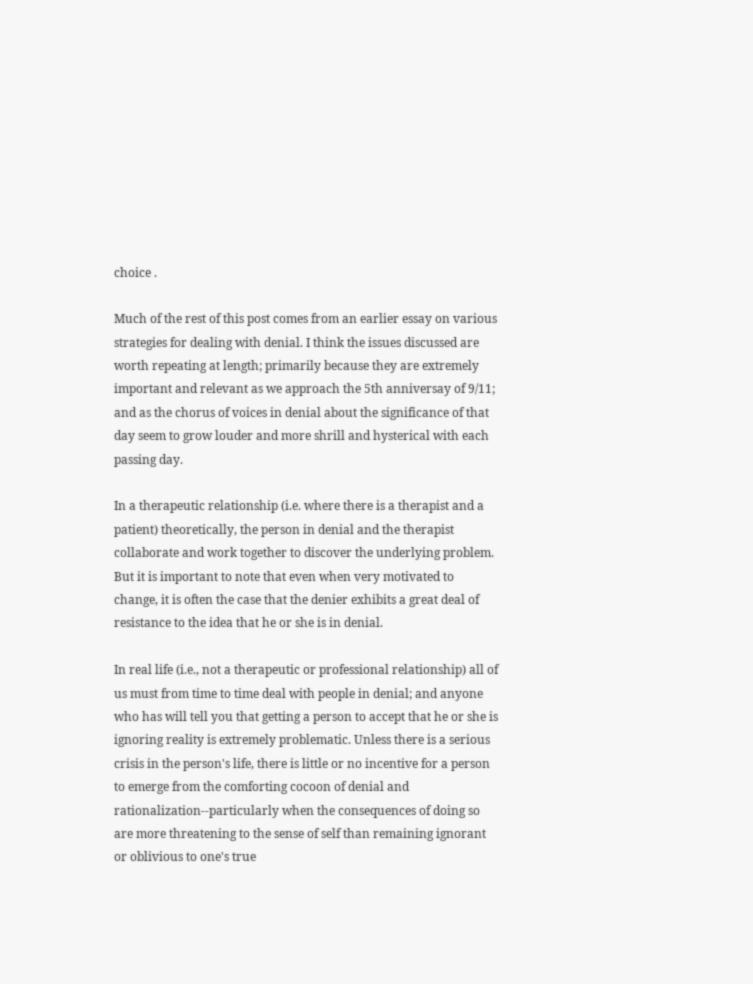choice .

Much of the rest of this post comes from an earlier essay on various strategies for dealing with denial. I think the issues discussed are worth repeating at length; primarily because they are extremely important and relevant as we approach the 5th anniversay of 9/11; and as the chorus of voices in denial about the significance of that day seem to grow louder and more shrill and hysterical with each passing day.

In a therapeutic relationship (i.e. where there is a therapist and a patient) theoretically, the person in denial and the therapist collaborate and work together to discover the underlying problem. But it is important to note that even when very motivated to change, it is often the case that the denier exhibits a great deal of resistance to the idea that he or she is in denial.

In real life (i.e., not a therapeutic or professional relationship) all of us must from time to time deal with people in denial; and anyone who has will tell you that getting a person to accept that he or she is ignoring reality is extremely problematic. Unless there is a serious crisis in the person's life, there is little or no incentive for a person to emerge from the comforting cocoon of denial and rationalization--particularly when the consequences of doing so are more threatening to the sense of self than remaining ignorant or oblivious to one's true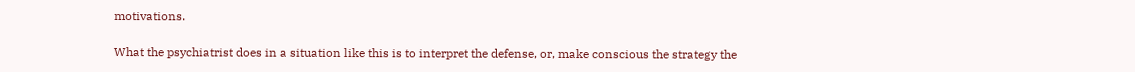motivations.

What the psychiatrist does in a situation like this is to interpret the defense, or, make conscious the strategy the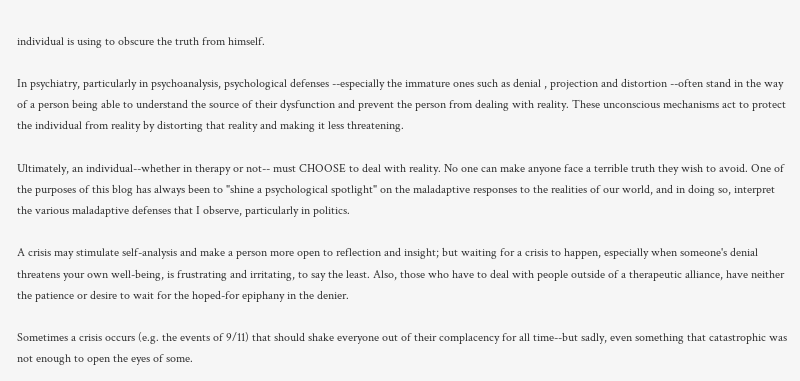individual is using to obscure the truth from himself.

In psychiatry, particularly in psychoanalysis, psychological defenses --especially the immature ones such as denial , projection and distortion --often stand in the way of a person being able to understand the source of their dysfunction and prevent the person from dealing with reality. These unconscious mechanisms act to protect the individual from reality by distorting that reality and making it less threatening.

Ultimately, an individual--whether in therapy or not-- must CHOOSE to deal with reality. No one can make anyone face a terrible truth they wish to avoid. One of the purposes of this blog has always been to "shine a psychological spotlight" on the maladaptive responses to the realities of our world, and in doing so, interpret the various maladaptive defenses that I observe, particularly in politics.

A crisis may stimulate self-analysis and make a person more open to reflection and insight; but waiting for a crisis to happen, especially when someone's denial threatens your own well-being, is frustrating and irritating, to say the least. Also, those who have to deal with people outside of a therapeutic alliance, have neither the patience or desire to wait for the hoped-for epiphany in the denier.

Sometimes a crisis occurs (e.g. the events of 9/11) that should shake everyone out of their complacency for all time--but sadly, even something that catastrophic was not enough to open the eyes of some.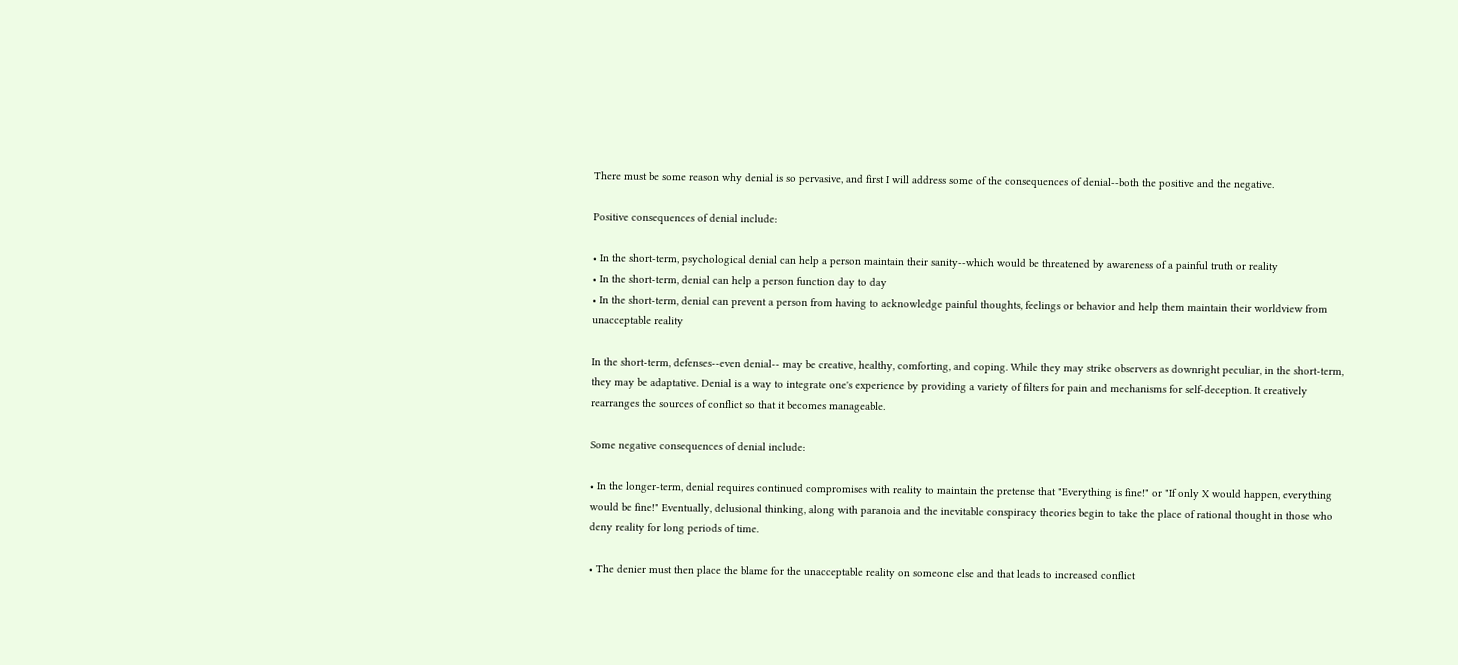There must be some reason why denial is so pervasive, and first I will address some of the consequences of denial--both the positive and the negative.

Positive consequences of denial include:

• In the short-term, psychological denial can help a person maintain their sanity--which would be threatened by awareness of a painful truth or reality
• In the short-term, denial can help a person function day to day
• In the short-term, denial can prevent a person from having to acknowledge painful thoughts, feelings or behavior and help them maintain their worldview from unacceptable reality

In the short-term, defenses--even denial-- may be creative, healthy, comforting, and coping. While they may strike observers as downright peculiar, in the short-term, they may be adaptative. Denial is a way to integrate one's experience by providing a variety of filters for pain and mechanisms for self-deception. It creatively rearranges the sources of conflict so that it becomes manageable.

Some negative consequences of denial include:

• In the longer-term, denial requires continued compromises with reality to maintain the pretense that "Everything is fine!" or "If only X would happen, everything would be fine!" Eventually, delusional thinking, along with paranoia and the inevitable conspiracy theories begin to take the place of rational thought in those who deny reality for long periods of time.

• The denier must then place the blame for the unacceptable reality on someone else and that leads to increased conflict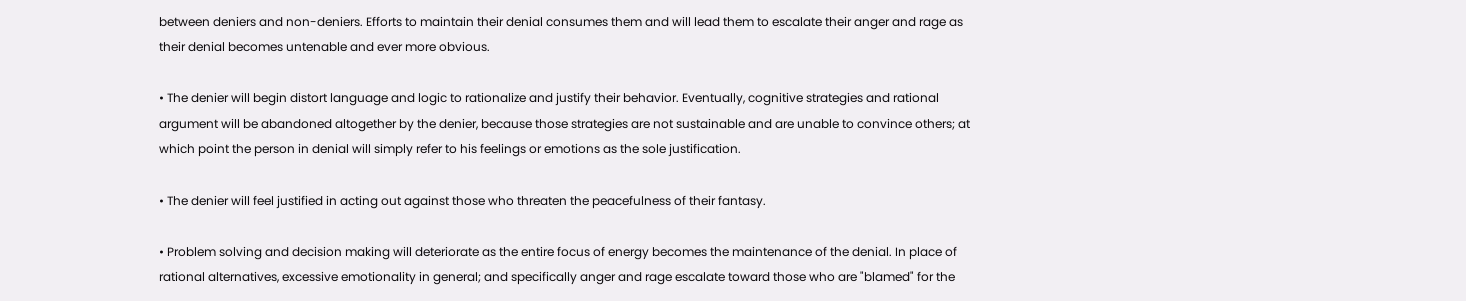between deniers and non-deniers. Efforts to maintain their denial consumes them and will lead them to escalate their anger and rage as their denial becomes untenable and ever more obvious.

• The denier will begin distort language and logic to rationalize and justify their behavior. Eventually, cognitive strategies and rational argument will be abandoned altogether by the denier, because those strategies are not sustainable and are unable to convince others; at which point the person in denial will simply refer to his feelings or emotions as the sole justification.

• The denier will feel justified in acting out against those who threaten the peacefulness of their fantasy.

• Problem solving and decision making will deteriorate as the entire focus of energy becomes the maintenance of the denial. In place of rational alternatives, excessive emotionality in general; and specifically anger and rage escalate toward those who are "blamed" for the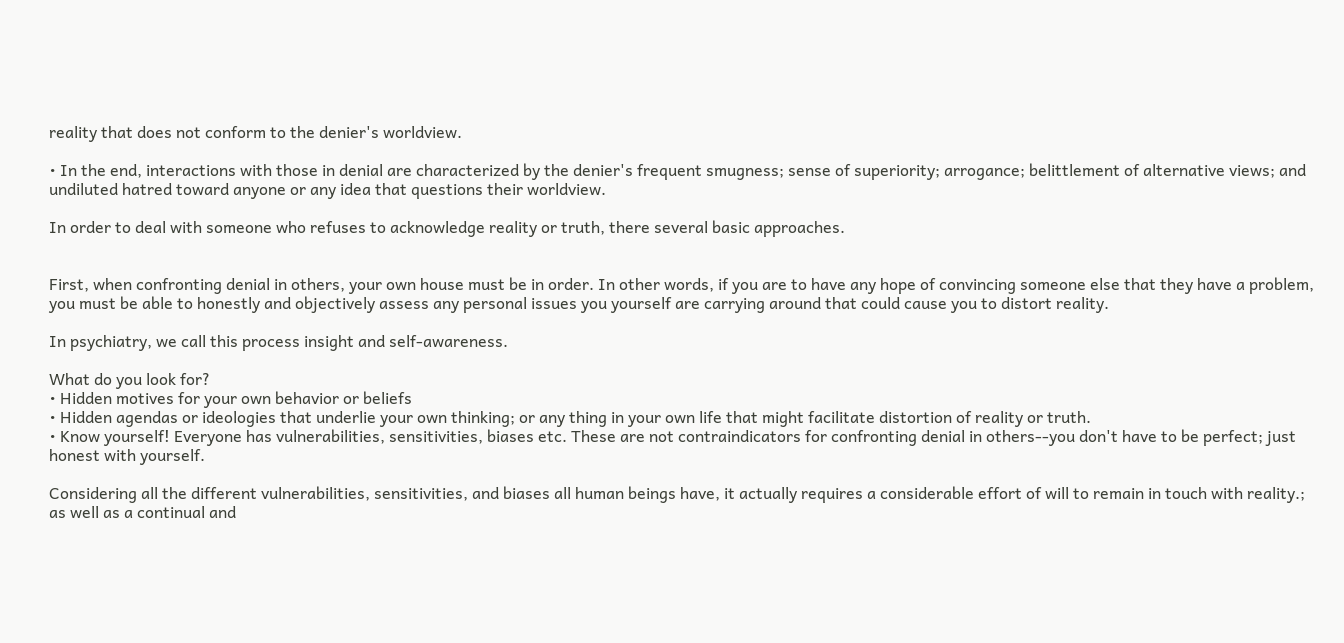reality that does not conform to the denier's worldview.

• In the end, interactions with those in denial are characterized by the denier's frequent smugness; sense of superiority; arrogance; belittlement of alternative views; and undiluted hatred toward anyone or any idea that questions their worldview.

In order to deal with someone who refuses to acknowledge reality or truth, there several basic approaches.


First, when confronting denial in others, your own house must be in order. In other words, if you are to have any hope of convincing someone else that they have a problem, you must be able to honestly and objectively assess any personal issues you yourself are carrying around that could cause you to distort reality.

In psychiatry, we call this process insight and self-awareness.

What do you look for?
• Hidden motives for your own behavior or beliefs
• Hidden agendas or ideologies that underlie your own thinking; or any thing in your own life that might facilitate distortion of reality or truth.
• Know yourself! Everyone has vulnerabilities, sensitivities, biases etc. These are not contraindicators for confronting denial in others--you don't have to be perfect; just honest with yourself.

Considering all the different vulnerabilities, sensitivities, and biases all human beings have, it actually requires a considerable effort of will to remain in touch with reality.; as well as a continual and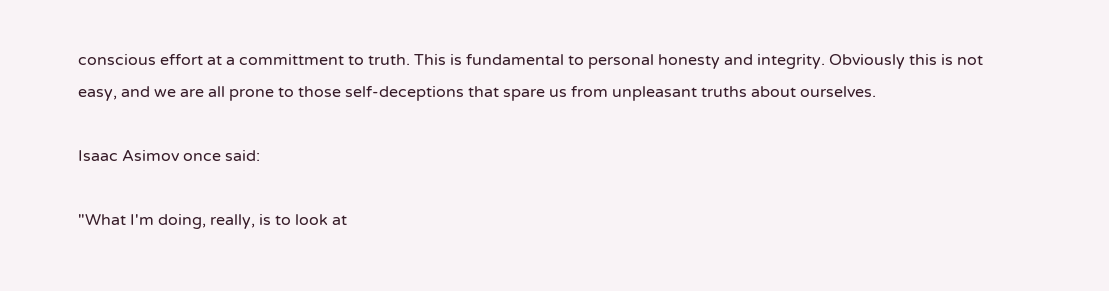conscious effort at a committment to truth. This is fundamental to personal honesty and integrity. Obviously this is not easy, and we are all prone to those self-deceptions that spare us from unpleasant truths about ourselves.

Isaac Asimov once said:

"What I'm doing, really, is to look at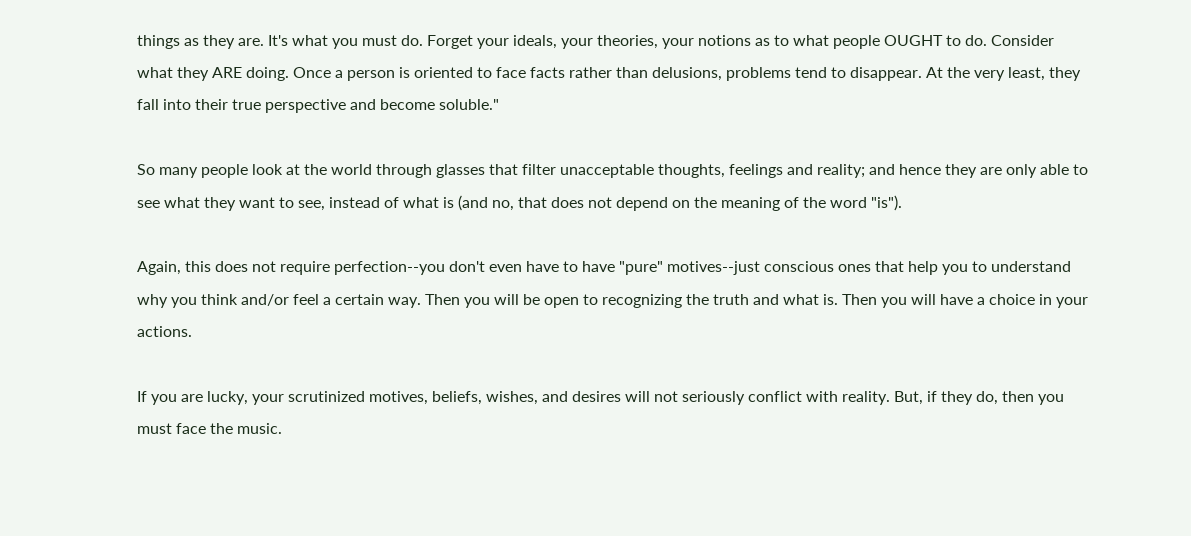things as they are. It's what you must do. Forget your ideals, your theories, your notions as to what people OUGHT to do. Consider what they ARE doing. Once a person is oriented to face facts rather than delusions, problems tend to disappear. At the very least, they fall into their true perspective and become soluble."

So many people look at the world through glasses that filter unacceptable thoughts, feelings and reality; and hence they are only able to see what they want to see, instead of what is (and no, that does not depend on the meaning of the word "is").

Again, this does not require perfection--you don't even have to have "pure" motives--just conscious ones that help you to understand why you think and/or feel a certain way. Then you will be open to recognizing the truth and what is. Then you will have a choice in your actions.

If you are lucky, your scrutinized motives, beliefs, wishes, and desires will not seriously conflict with reality. But, if they do, then you must face the music.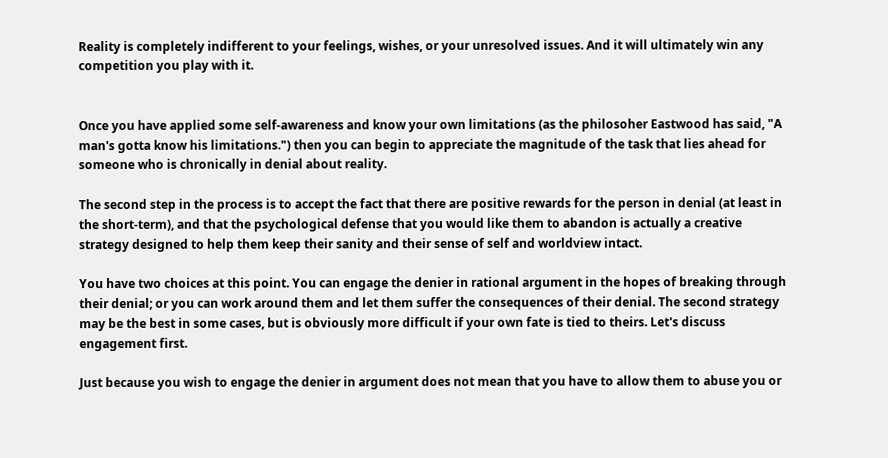Reality is completely indifferent to your feelings, wishes, or your unresolved issues. And it will ultimately win any competition you play with it.


Once you have applied some self-awareness and know your own limitations (as the philosoher Eastwood has said, "A man's gotta know his limitations.") then you can begin to appreciate the magnitude of the task that lies ahead for someone who is chronically in denial about reality.

The second step in the process is to accept the fact that there are positive rewards for the person in denial (at least in the short-term), and that the psychological defense that you would like them to abandon is actually a creative strategy designed to help them keep their sanity and their sense of self and worldview intact.

You have two choices at this point. You can engage the denier in rational argument in the hopes of breaking through their denial; or you can work around them and let them suffer the consequences of their denial. The second strategy may be the best in some cases, but is obviously more difficult if your own fate is tied to theirs. Let's discuss engagement first.

Just because you wish to engage the denier in argument does not mean that you have to allow them to abuse you or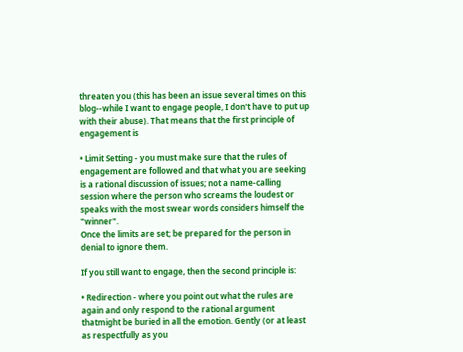threaten you (this has been an issue several times on this blog--while I want to engage people, I don't have to put up with their abuse). That means that the first principle of engagement is

• Limit Setting - you must make sure that the rules of engagement are followed and that what you are seeking is a rational discussion of issues; not a name-calling session where the person who screams the loudest or speaks with the most swear words considers himself the "winner".
Once the limits are set; be prepared for the person in denial to ignore them.

If you still want to engage, then the second principle is:

• Redirection - where you point out what the rules are again and only respond to the rational argument thatmight be buried in all the emotion. Gently (or at least as respectfully as you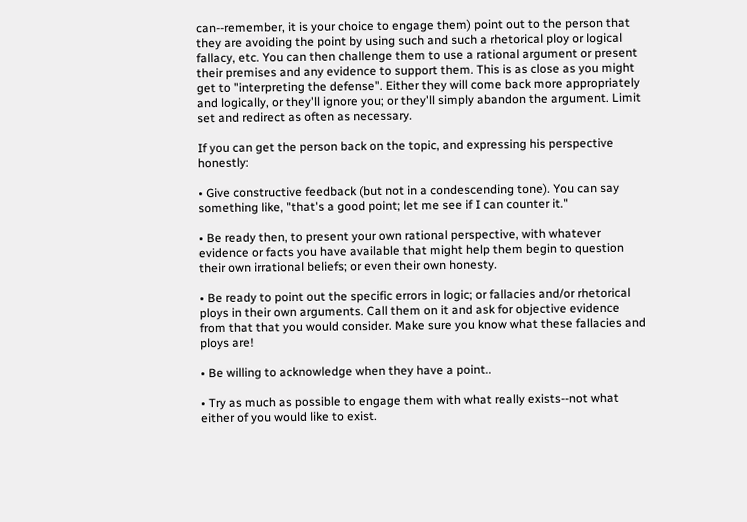can--remember, it is your choice to engage them) point out to the person that they are avoiding the point by using such and such a rhetorical ploy or logical fallacy, etc. You can then challenge them to use a rational argument or present their premises and any evidence to support them. This is as close as you might get to "interpreting the defense". Either they will come back more appropriately and logically, or they'll ignore you; or they'll simply abandon the argument. Limit set and redirect as often as necessary.

If you can get the person back on the topic, and expressing his perspective honestly:

• Give constructive feedback (but not in a condescending tone). You can say something like, "that's a good point; let me see if I can counter it."

• Be ready then, to present your own rational perspective, with whatever evidence or facts you have available that might help them begin to question their own irrational beliefs; or even their own honesty.

• Be ready to point out the specific errors in logic; or fallacies and/or rhetorical ploys in their own arguments. Call them on it and ask for objective evidence from that that you would consider. Make sure you know what these fallacies and ploys are!

• Be willing to acknowledge when they have a point..

• Try as much as possible to engage them with what really exists--not what either of you would like to exist.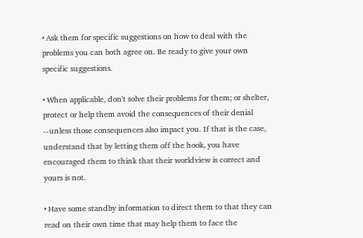• Ask them for specific suggestions on how to deal with the problems you can both agree on. Be ready to give your own specific suggestions.

• When applicable, don't solve their problems for them; or shelter, protect or help them avoid the consequences of their denial --unless those consequences also impact you. If that is the case, understand that by letting them off the hook, you have encouraged them to think that their worldview is correct and yours is not.

• Have some standby information to direct them to that they can read on their own time that may help them to face the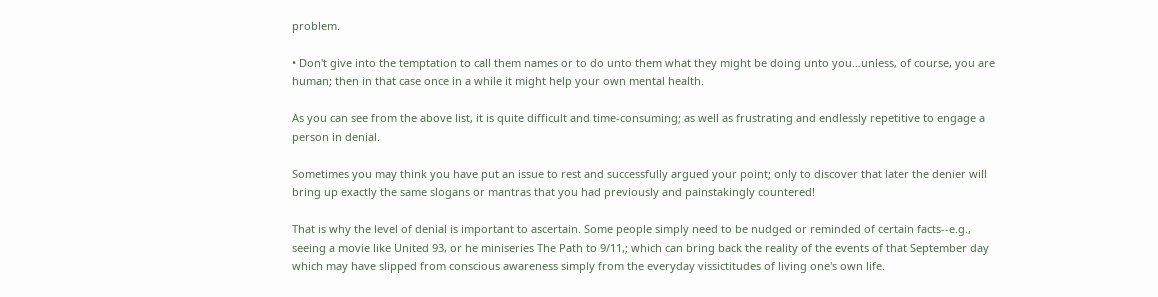problem.

• Don't give into the temptation to call them names or to do unto them what they might be doing unto you…unless, of course, you are human; then in that case once in a while it might help your own mental health.

As you can see from the above list, it is quite difficult and time-consuming; as well as frustrating and endlessly repetitive to engage a person in denial.

Sometimes you may think you have put an issue to rest and successfully argued your point; only to discover that later the denier will bring up exactly the same slogans or mantras that you had previously and painstakingly countered!

That is why the level of denial is important to ascertain. Some people simply need to be nudged or reminded of certain facts--e.g., seeing a movie like United 93, or he miniseries The Path to 9/11,; which can bring back the reality of the events of that September day which may have slipped from conscious awareness simply from the everyday vissictitudes of living one's own life.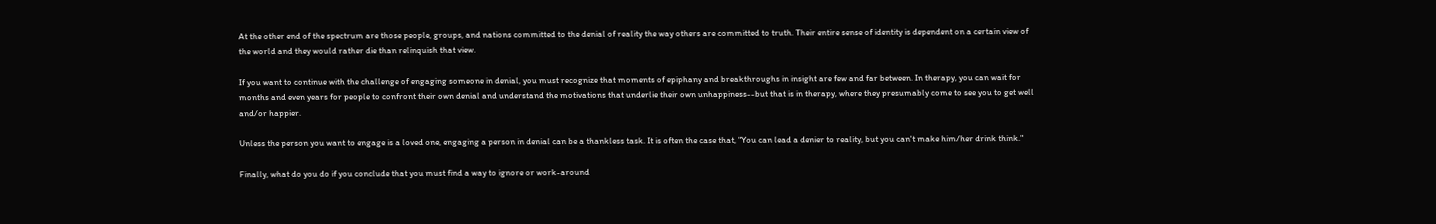At the other end of the spectrum are those people, groups, and nations committed to the denial of reality the way others are committed to truth. Their entire sense of identity is dependent on a certain view of the world and they would rather die than relinquish that view.

If you want to continue with the challenge of engaging someone in denial, you must recognize that moments of epiphany and breakthroughs in insight are few and far between. In therapy, you can wait for months and even years for people to confront their own denial and understand the motivations that underlie their own unhappiness--but that is in therapy, where they presumably come to see you to get well and/or happier.

Unless the person you want to engage is a loved one, engaging a person in denial can be a thankless task. It is often the case that, "You can lead a denier to reality, but you can't make him/her drink think."

Finally, what do you do if you conclude that you must find a way to ignore or work-around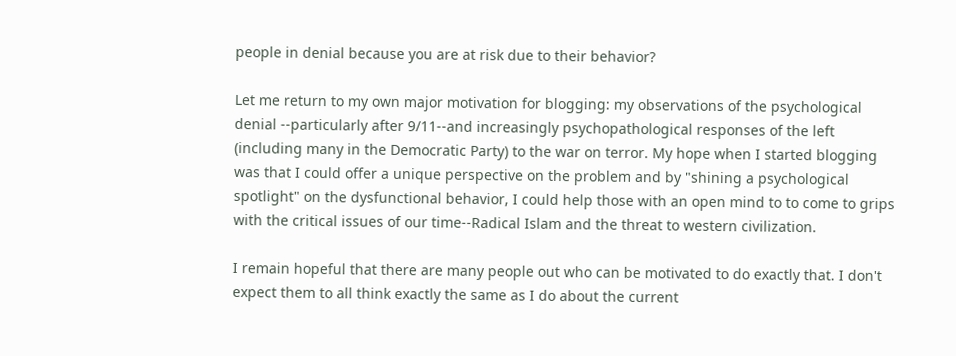people in denial because you are at risk due to their behavior?

Let me return to my own major motivation for blogging: my observations of the psychological denial --particularly after 9/11--and increasingly psychopathological responses of the left (including many in the Democratic Party) to the war on terror. My hope when I started blogging was that I could offer a unique perspective on the problem and by "shining a psychological spotlight" on the dysfunctional behavior, I could help those with an open mind to to come to grips with the critical issues of our time--Radical Islam and the threat to western civilization.

I remain hopeful that there are many people out who can be motivated to do exactly that. I don't expect them to all think exactly the same as I do about the current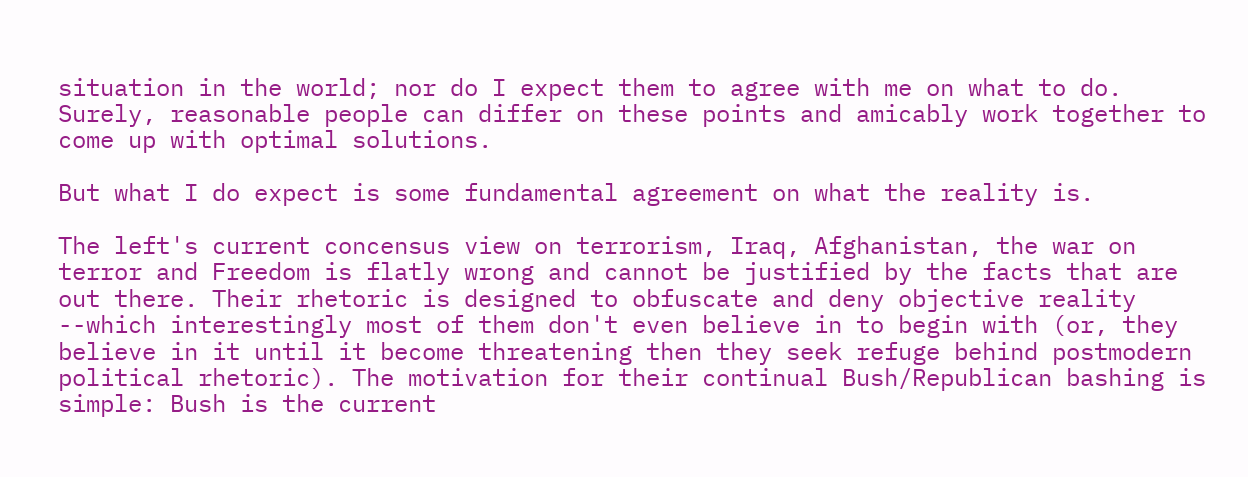situation in the world; nor do I expect them to agree with me on what to do. Surely, reasonable people can differ on these points and amicably work together to come up with optimal solutions.

But what I do expect is some fundamental agreement on what the reality is.

The left's current concensus view on terrorism, Iraq, Afghanistan, the war on terror and Freedom is flatly wrong and cannot be justified by the facts that are out there. Their rhetoric is designed to obfuscate and deny objective reality --which interestingly most of them don't even believe in to begin with (or, they believe in it until it become threatening then they seek refuge behind postmodern political rhetoric). The motivation for their continual Bush/Republican bashing is simple: Bush is the current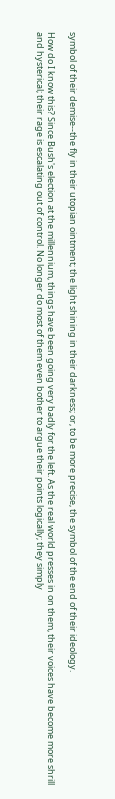symbol of their demise--the fly in their utopian ointment; the light shining in their darkness; or, to be more precise, the symbol of the end of their ideology.

How do I know this? Since Bush's election at the millennium, things have been going very badly for the left. As the real world presses in on them, their voices have become more shrill and hysterical; their rage is escalating out of control. No longer do most of them even bother to argue their points logically; they simply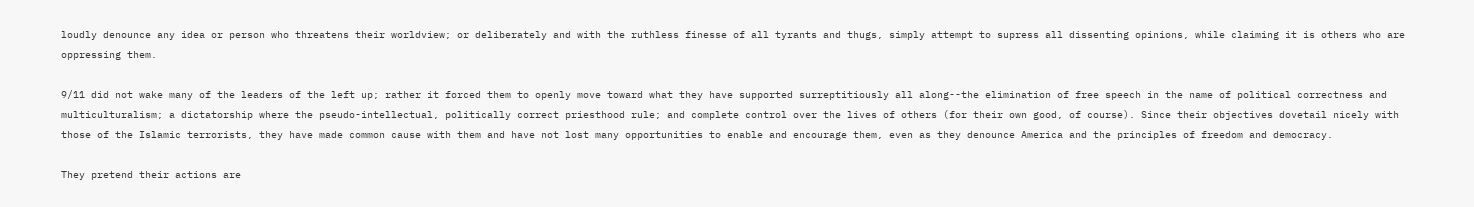loudly denounce any idea or person who threatens their worldview; or deliberately and with the ruthless finesse of all tyrants and thugs, simply attempt to supress all dissenting opinions, while claiming it is others who are oppressing them.

9/11 did not wake many of the leaders of the left up; rather it forced them to openly move toward what they have supported surreptitiously all along--the elimination of free speech in the name of political correctness and multiculturalism; a dictatorship where the pseudo-intellectual, politically correct priesthood rule; and complete control over the lives of others (for their own good, of course). Since their objectives dovetail nicely with those of the Islamic terrorists, they have made common cause with them and have not lost many opportunities to enable and encourage them, even as they denounce America and the principles of freedom and democracy.

They pretend their actions are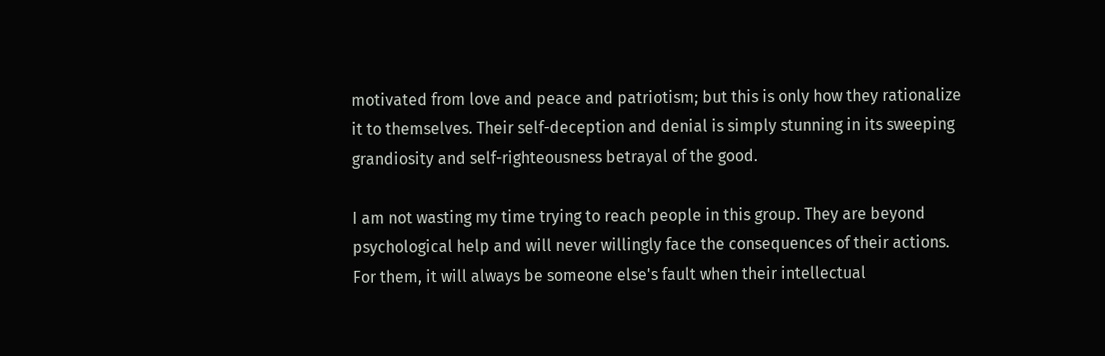motivated from love and peace and patriotism; but this is only how they rationalize it to themselves. Their self-deception and denial is simply stunning in its sweeping grandiosity and self-righteousness betrayal of the good.

I am not wasting my time trying to reach people in this group. They are beyond psychological help and will never willingly face the consequences of their actions. For them, it will always be someone else's fault when their intellectual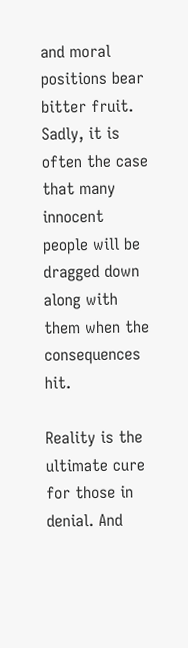and moral positions bear bitter fruit. Sadly, it is often the case that many innocent people will be dragged down along with them when the consequences hit.

Reality is the ultimate cure for those in denial. And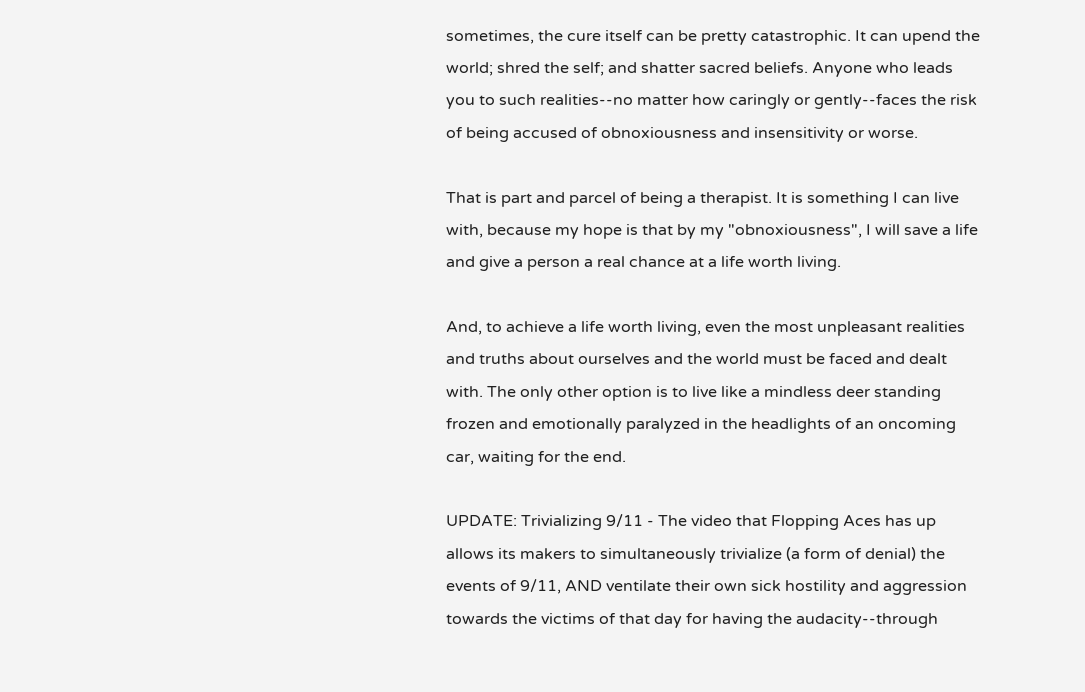sometimes, the cure itself can be pretty catastrophic. It can upend the world; shred the self; and shatter sacred beliefs. Anyone who leads you to such realities--no matter how caringly or gently--faces the risk of being accused of obnoxiousness and insensitivity or worse.

That is part and parcel of being a therapist. It is something I can live with, because my hope is that by my "obnoxiousness", I will save a life and give a person a real chance at a life worth living.

And, to achieve a life worth living, even the most unpleasant realities and truths about ourselves and the world must be faced and dealt with. The only other option is to live like a mindless deer standing frozen and emotionally paralyzed in the headlights of an oncoming car, waiting for the end.

UPDATE: Trivializing 9/11 - The video that Flopping Aces has up allows its makers to simultaneously trivialize (a form of denial) the events of 9/11, AND ventilate their own sick hostility and aggression towards the victims of that day for having the audacity--through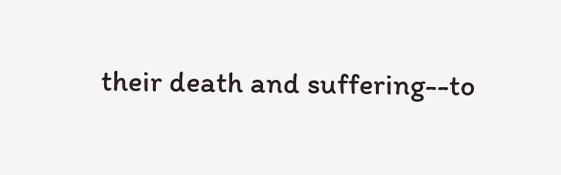their death and suffering--to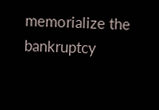memorialize the bankruptcy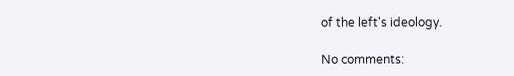of the left's ideology.

No comments: